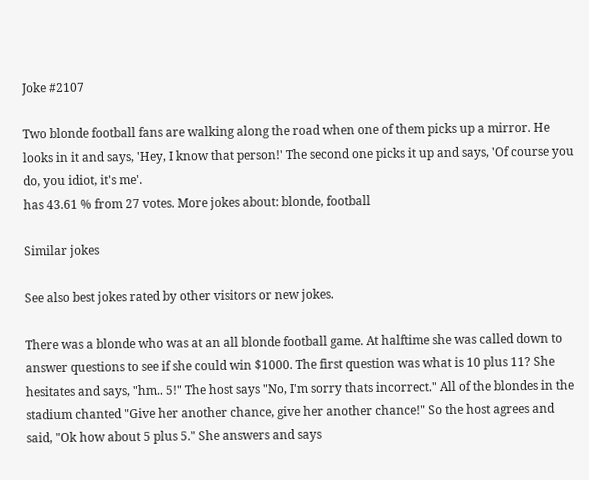Joke #2107

Two blonde football fans are walking along the road when one of them picks up a mirror. He looks in it and says, 'Hey, I know that person!' The second one picks it up and says, 'Of course you do, you idiot, it's me'.
has 43.61 % from 27 votes. More jokes about: blonde, football

Similar jokes

See also best jokes rated by other visitors or new jokes.

There was a blonde who was at an all blonde football game. At halftime she was called down to answer questions to see if she could win $1000. The first question was what is 10 plus 11? She hesitates and says, "hm.. 5!" The host says "No, I'm sorry thats incorrect." All of the blondes in the stadium chanted "Give her another chance, give her another chance!" So the host agrees and said, "Ok how about 5 plus 5." She answers and says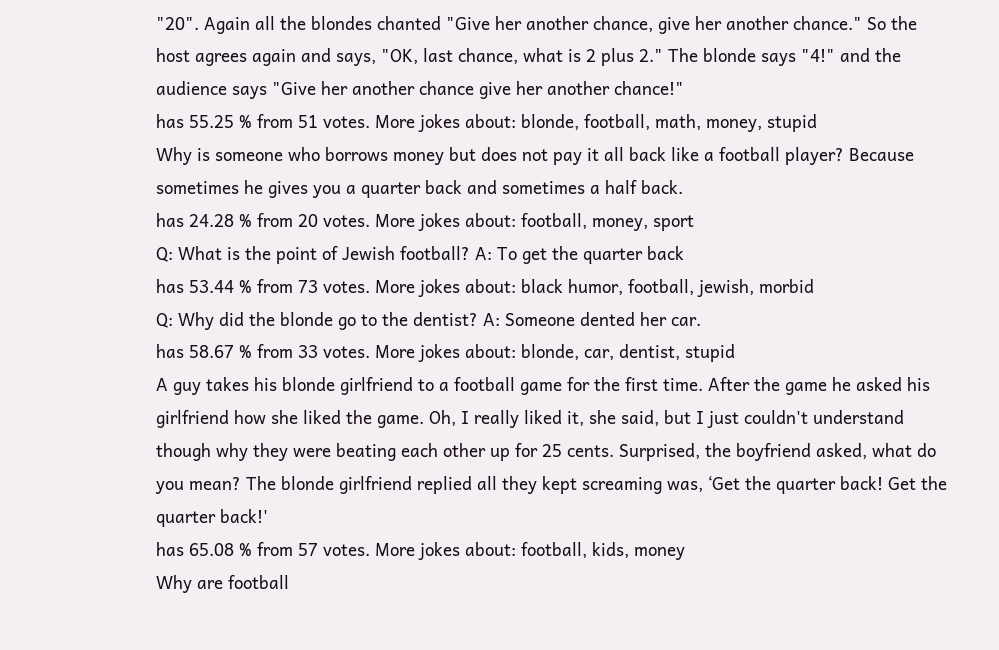"20". Again all the blondes chanted "Give her another chance, give her another chance." So the host agrees again and says, "OK, last chance, what is 2 plus 2." The blonde says "4!" and the audience says "Give her another chance give her another chance!"
has 55.25 % from 51 votes. More jokes about: blonde, football, math, money, stupid
Why is someone who borrows money but does not pay it all back like a football player? Because sometimes he gives you a quarter back and sometimes a half back.
has 24.28 % from 20 votes. More jokes about: football, money, sport
Q: What is the point of Jewish football? A: To get the quarter back
has 53.44 % from 73 votes. More jokes about: black humor, football, jewish, morbid
Q: Why did the blonde go to the dentist? A: Someone dented her car.
has 58.67 % from 33 votes. More jokes about: blonde, car, dentist, stupid
A guy takes his blonde girlfriend to a football game for the first time. After the game he asked his girlfriend how she liked the game. Oh, I really liked it, she said, but I just couldn't understand though why they were beating each other up for 25 cents. Surprised, the boyfriend asked, what do you mean? The blonde girlfriend replied all they kept screaming was, ‘Get the quarter back! Get the quarter back!'
has 65.08 % from 57 votes. More jokes about: football, kids, money
Why are football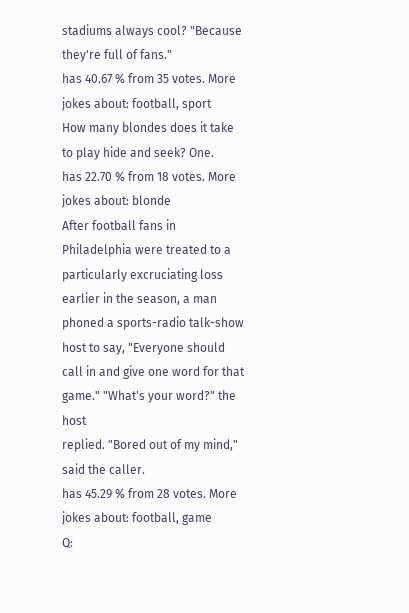stadiums always cool? "Because they're full of fans."
has 40.67 % from 35 votes. More jokes about: football, sport
How many blondes does it take to play hide and seek? One.
has 22.70 % from 18 votes. More jokes about: blonde
After football fans in Philadelphia were treated to a particularly excruciating loss earlier in the season, a man phoned a sports-radio talk-show host to say, "Everyone should call in and give one word for that game." "What's your word?" the host
replied. "Bored out of my mind," said the caller.
has 45.29 % from 28 votes. More jokes about: football, game
Q: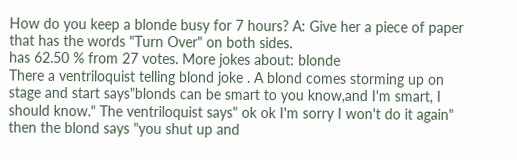How do you keep a blonde busy for 7 hours? A: Give her a piece of paper that has the words "Turn Over" on both sides.
has 62.50 % from 27 votes. More jokes about: blonde
There a ventriloquist telling blond joke . A blond comes storming up on stage and start says"blonds can be smart to you know,and I'm smart, I should know." The ventriloquist says" ok ok I'm sorry I won't do it again" then the blond says "you shut up and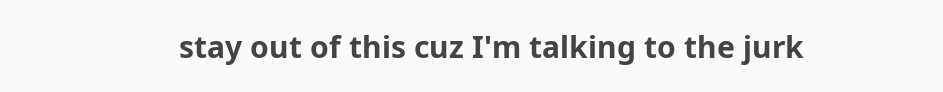stay out of this cuz I'm talking to the jurk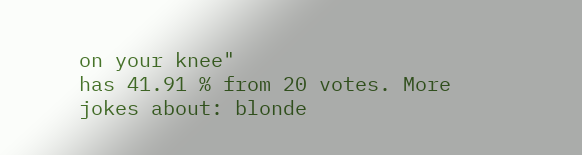on your knee"
has 41.91 % from 20 votes. More jokes about: blonde